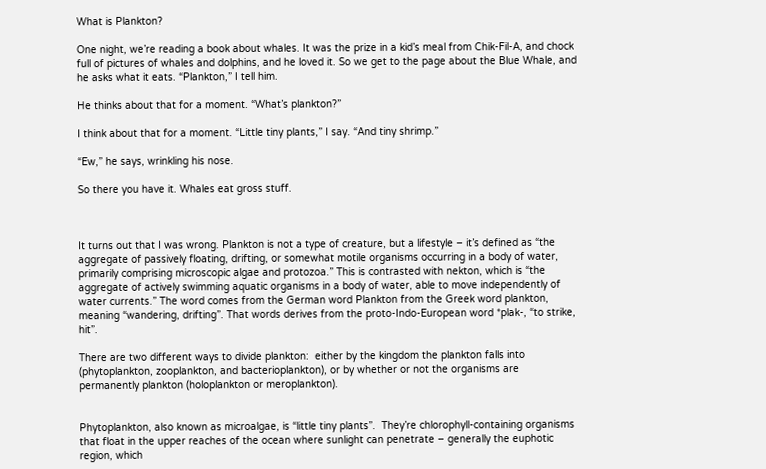What is Plankton?

One night, we’re reading a book about whales. It was the prize in a kid’s meal from Chik-Fil-A, and chock full of pictures of whales and dolphins, and he loved it. So we get to the page about the Blue Whale, and he asks what it eats. “Plankton,” I tell him.

He thinks about that for a moment. “What’s plankton?”

I think about that for a moment. “Little tiny plants,” I say. “And tiny shrimp.”

“Ew,” he says, wrinkling his nose.

So there you have it. Whales eat gross stuff.



It turns out that I was wrong. Plankton is not a type of creature, but a lifestyle – it’s defined as “the aggregate of passively floating, drifting, or somewhat motile organisms occurring in a body of water, primarily comprising microscopic algae and protozoa.” This is contrasted with nekton, which is “the aggregate of actively swimming aquatic organisms in a body of water, able to move independently of water currents.” The word comes from the German word Plankton from the Greek word plankton, meaning “wandering, drifting”. That words derives from the proto-Indo-European word *plak-, “to strike, hit”.

There are two different ways to divide plankton:  either by the kingdom the plankton falls into (phytoplankton, zooplankton, and bacterioplankton), or by whether or not the organisms are permanently plankton (holoplankton or meroplankton).


Phytoplankton, also known as microalgae, is “little tiny plants”.  They’re chlorophyll-containing organisms that float in the upper reaches of the ocean where sunlight can penetrate – generally the euphotic region, which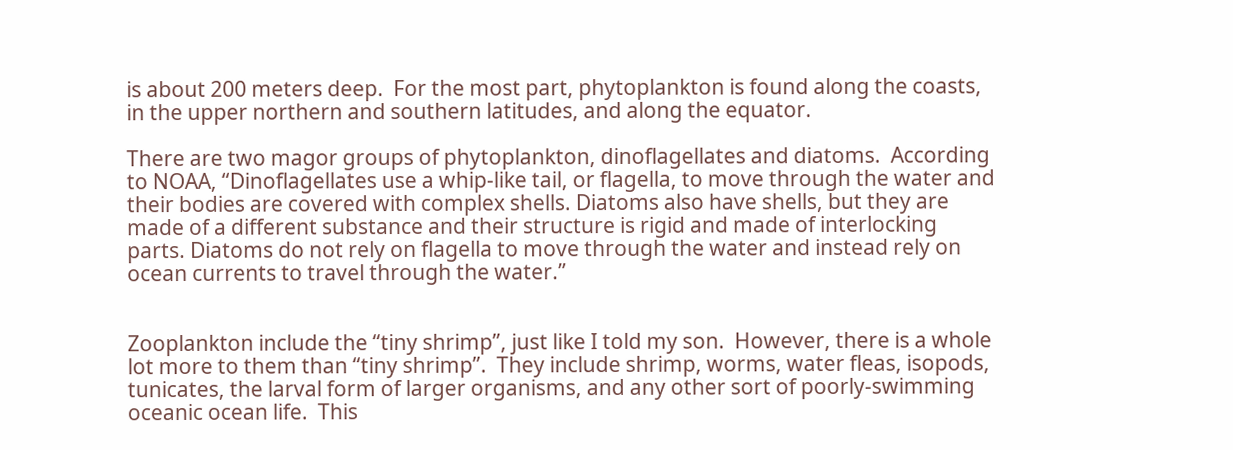is about 200 meters deep.  For the most part, phytoplankton is found along the coasts, in the upper northern and southern latitudes, and along the equator.

There are two magor groups of phytoplankton, dinoflagellates and diatoms.  According to NOAA, “Dinoflagellates use a whip-like tail, or flagella, to move through the water and their bodies are covered with complex shells. Diatoms also have shells, but they are made of a different substance and their structure is rigid and made of interlocking parts. Diatoms do not rely on flagella to move through the water and instead rely on ocean currents to travel through the water.”


Zooplankton include the “tiny shrimp”, just like I told my son.  However, there is a whole lot more to them than “tiny shrimp”.  They include shrimp, worms, water fleas, isopods, tunicates, the larval form of larger organisms, and any other sort of poorly-swimming oceanic ocean life.  This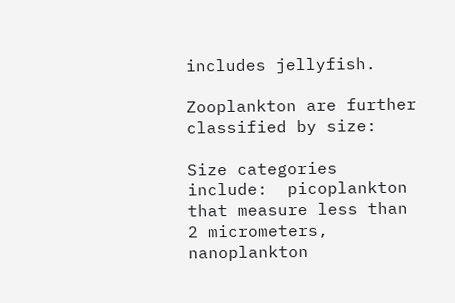includes jellyfish.

Zooplankton are further classified by size:

Size categories include:  picoplankton that measure less than 2 micrometers, nanoplankton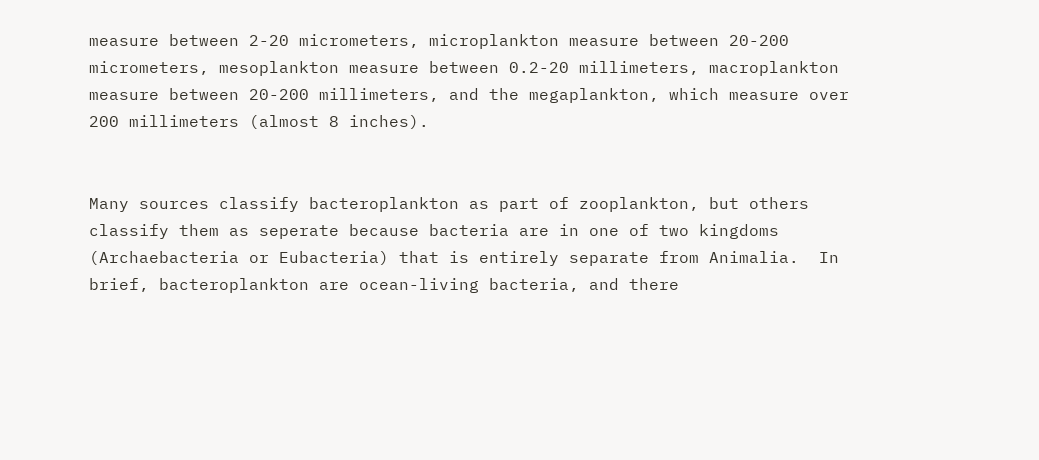measure between 2-20 micrometers, microplankton measure between 20-200 micrometers, mesoplankton measure between 0.2-20 millimeters, macroplankton measure between 20-200 millimeters, and the megaplankton, which measure over 200 millimeters (almost 8 inches).


Many sources classify bacteroplankton as part of zooplankton, but others classify them as seperate because bacteria are in one of two kingdoms (Archaebacteria or Eubacteria) that is entirely separate from Animalia.  In brief, bacteroplankton are ocean-living bacteria, and there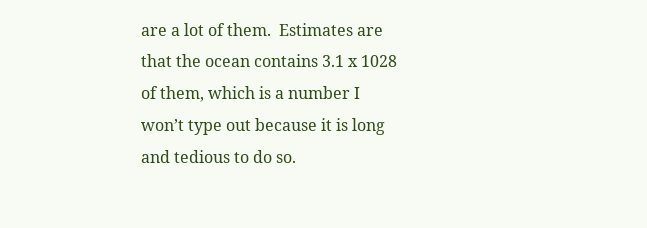are a lot of them.  Estimates are that the ocean contains 3.1 x 1028 of them, which is a number I won’t type out because it is long and tedious to do so.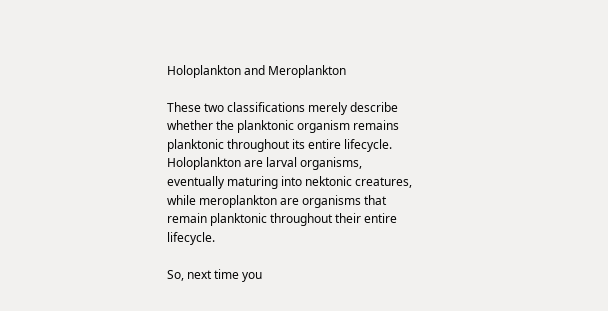Holoplankton and Meroplankton

These two classifications merely describe whether the planktonic organism remains planktonic throughout its entire lifecycle.  Holoplankton are larval organisms, eventually maturing into nektonic creatures, while meroplankton are organisms that remain planktonic throughout their entire lifecycle.

So, next time you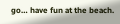go… have fun at the beach.